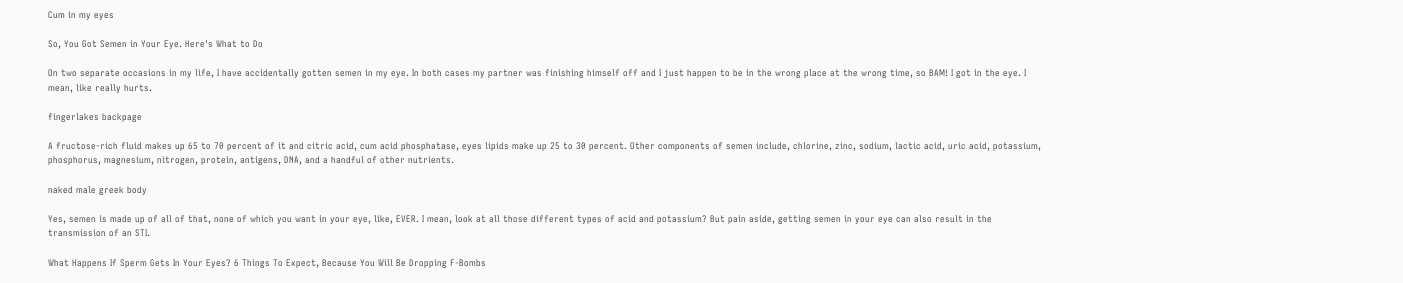Cum in my eyes

So, You Got Semen in Your Eye. Here's What to Do

On two separate occasions in my life, I have accidentally gotten semen in my eye. In both cases my partner was finishing himself off and I just happen to be in the wrong place at the wrong time, so BAM! I got in the eye. I mean, like really hurts.

fingerlakes backpage

A fructose-rich fluid makes up 65 to 70 percent of it and citric acid, cum acid phosphatase, eyes lipids make up 25 to 30 percent. Other components of semen include, chlorine, zinc, sodium, lactic acid, uric acid, potassium, phosphorus, magnesium, nitrogen, protein, antigens, DNA, and a handful of other nutrients.

naked male greek body

Yes, semen is made up of all of that, none of which you want in your eye, like, EVER. I mean, look at all those different types of acid and potassium? But pain aside, getting semen in your eye can also result in the transmission of an STI.

What Happens If Sperm Gets In Your Eyes? 6 Things To Expect, Because You Will Be Dropping F-Bombs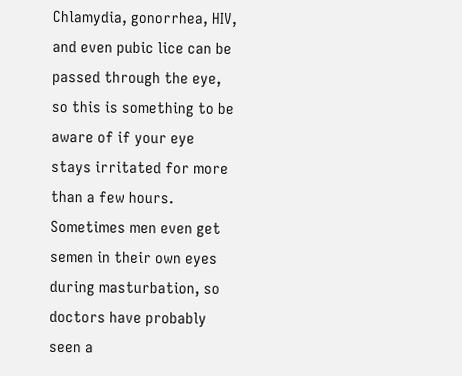Chlamydia, gonorrhea, HIV, and even pubic lice can be passed through the eye, so this is something to be aware of if your eye stays irritated for more than a few hours. Sometimes men even get semen in their own eyes during masturbation, so doctors have probably seen a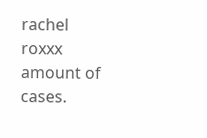rachel roxxx amount of cases.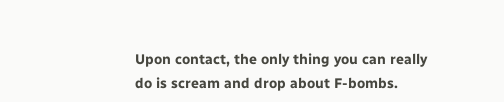Upon contact, the only thing you can really do is scream and drop about F-bombs.